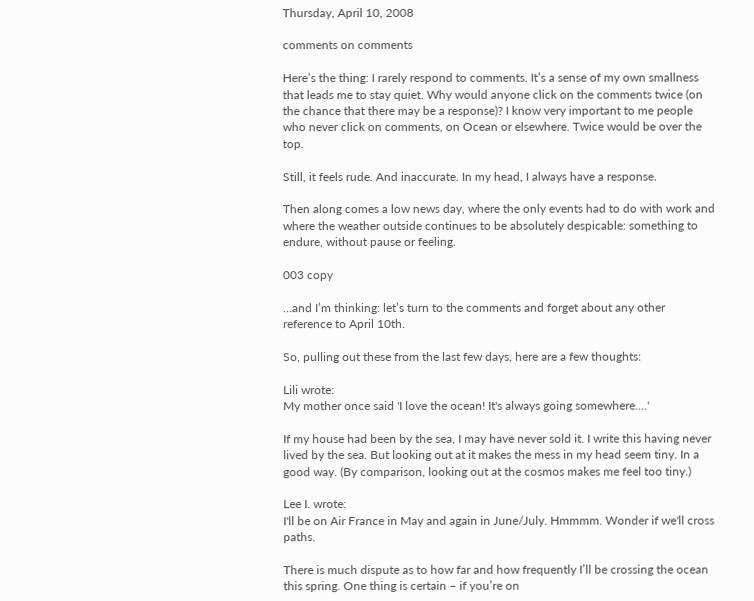Thursday, April 10, 2008

comments on comments

Here’s the thing: I rarely respond to comments. It’s a sense of my own smallness that leads me to stay quiet. Why would anyone click on the comments twice (on the chance that there may be a response)? I know very important to me people who never click on comments, on Ocean or elsewhere. Twice would be over the top.

Still, it feels rude. And inaccurate. In my head, I always have a response.

Then along comes a low news day, where the only events had to do with work and where the weather outside continues to be absolutely despicable: something to endure, without pause or feeling.

003 copy

…and I’m thinking: let’s turn to the comments and forget about any other reference to April 10th.

So, pulling out these from the last few days, here are a few thoughts:

Lili wrote:
My mother once said 'I love the ocean! It's always going somewhere....'

If my house had been by the sea, I may have never sold it. I write this having never lived by the sea. But looking out at it makes the mess in my head seem tiny. In a good way. (By comparison, looking out at the cosmos makes me feel too tiny.)

Lee I. wrote:
I'll be on Air France in May and again in June/July. Hmmmm. Wonder if we'll cross paths.

There is much dispute as to how far and how frequently I’ll be crossing the ocean this spring. One thing is certain – if you’re on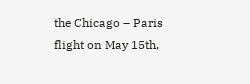the Chicago – Paris flight on May 15th,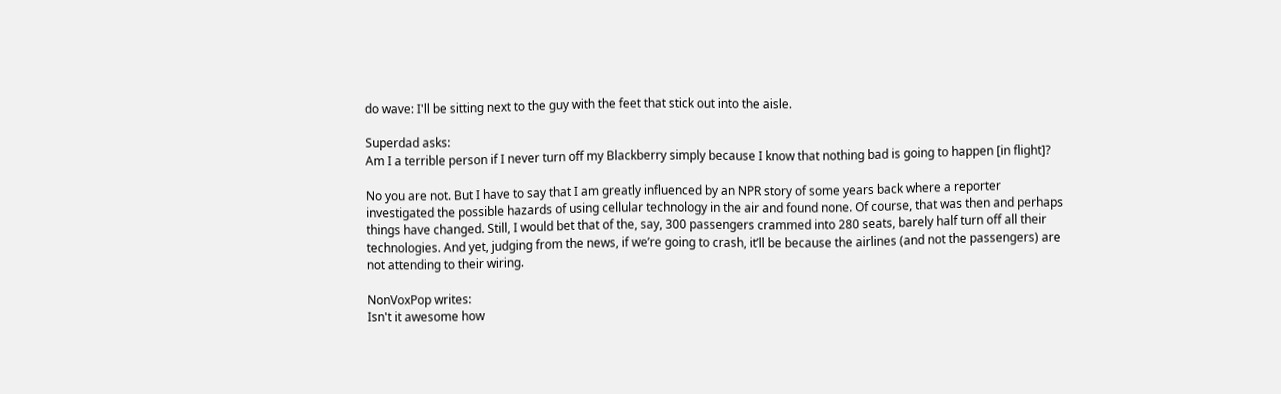do wave: I'll be sitting next to the guy with the feet that stick out into the aisle.

Superdad asks:
Am I a terrible person if I never turn off my Blackberry simply because I know that nothing bad is going to happen [in flight]?

No you are not. But I have to say that I am greatly influenced by an NPR story of some years back where a reporter investigated the possible hazards of using cellular technology in the air and found none. Of course, that was then and perhaps things have changed. Still, I would bet that of the, say, 300 passengers crammed into 280 seats, barely half turn off all their technologies. And yet, judging from the news, if we’re going to crash, it’ll be because the airlines (and not the passengers) are not attending to their wiring.

NonVoxPop writes:
Isn't it awesome how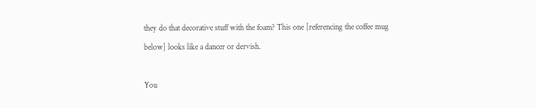they do that decorative stuff with the foam? This one [referencing the coffee mug below] looks like a dancer or dervish.

You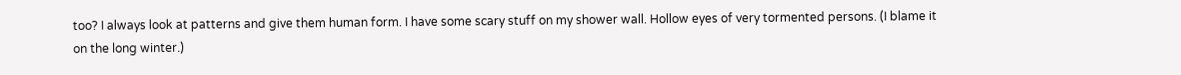too? I always look at patterns and give them human form. I have some scary stuff on my shower wall. Hollow eyes of very tormented persons. (I blame it on the long winter.)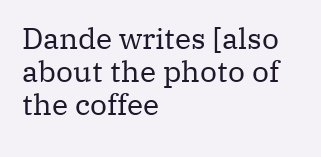Dande writes [also about the photo of the coffee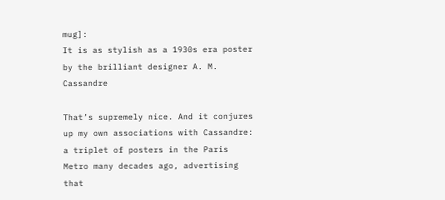mug]:
It is as stylish as a 1930s era poster by the brilliant designer A. M. Cassandre

That’s supremely nice. And it conjures up my own associations with Cassandre: a triplet of posters in the Paris Metro many decades ago, advertising that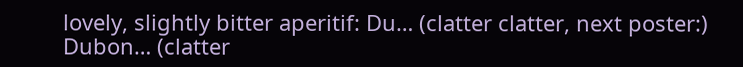lovely, slightly bitter aperitif: Du… (clatter clatter, next poster:) Dubon… (clatter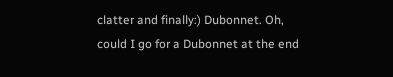clatter and finally:) Dubonnet. Oh, could I go for a Dubonnet at the end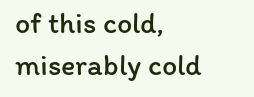of this cold, miserably cold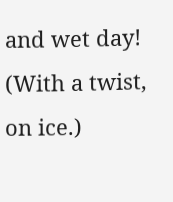and wet day! (With a twist, on ice.)